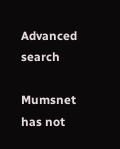Advanced search

Mumsnet has not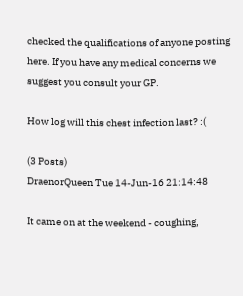checked the qualifications of anyone posting here. If you have any medical concerns we suggest you consult your GP.

How log will this chest infection last? :(

(3 Posts)
DraenorQueen Tue 14-Jun-16 21:14:48

It came on at the weekend - coughing,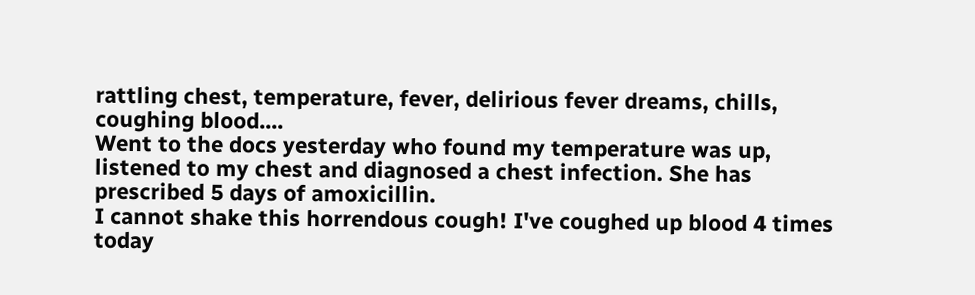rattling chest, temperature, fever, delirious fever dreams, chills, coughing blood....
Went to the docs yesterday who found my temperature was up, listened to my chest and diagnosed a chest infection. She has prescribed 5 days of amoxicillin.
I cannot shake this horrendous cough! I've coughed up blood 4 times today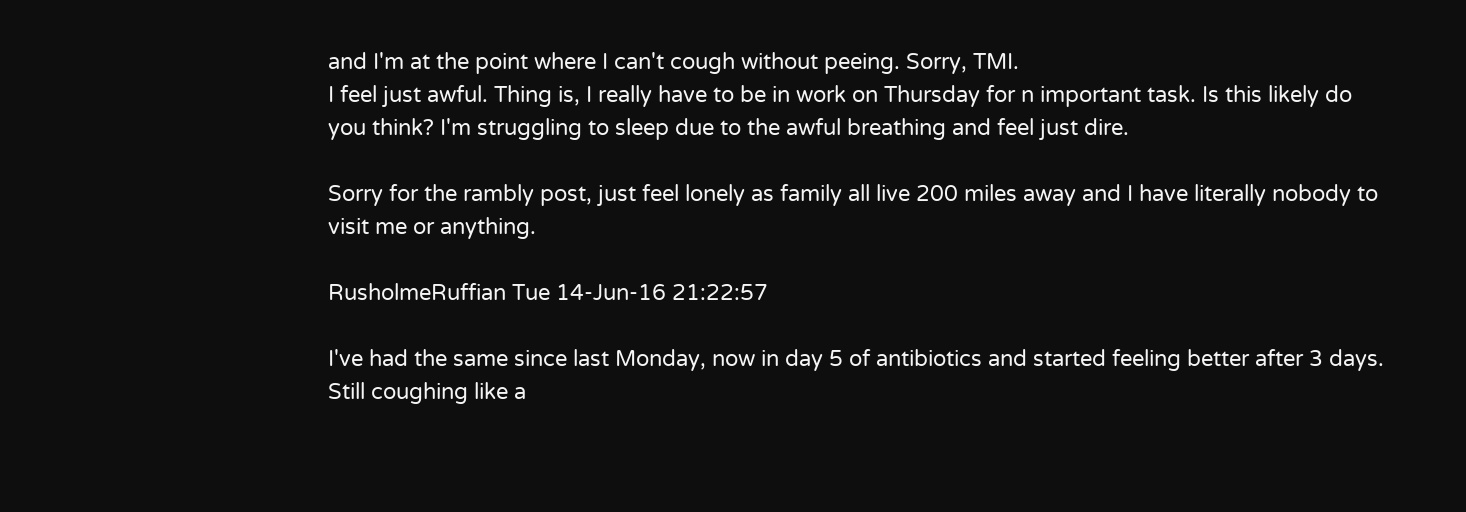and I'm at the point where I can't cough without peeing. Sorry, TMI.
I feel just awful. Thing is, I really have to be in work on Thursday for n important task. Is this likely do you think? I'm struggling to sleep due to the awful breathing and feel just dire.

Sorry for the rambly post, just feel lonely as family all live 200 miles away and I have literally nobody to visit me or anything.

RusholmeRuffian Tue 14-Jun-16 21:22:57

I've had the same since last Monday, now in day 5 of antibiotics and started feeling better after 3 days. Still coughing like a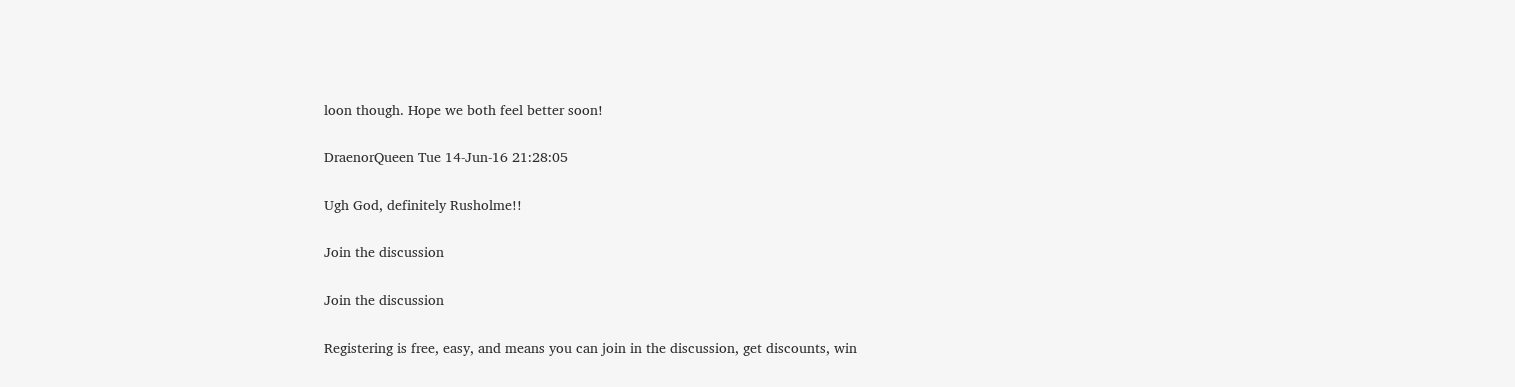loon though. Hope we both feel better soon!

DraenorQueen Tue 14-Jun-16 21:28:05

Ugh God, definitely Rusholme!!

Join the discussion

Join the discussion

Registering is free, easy, and means you can join in the discussion, get discounts, win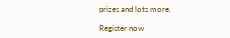prizes and lots more.

Register now